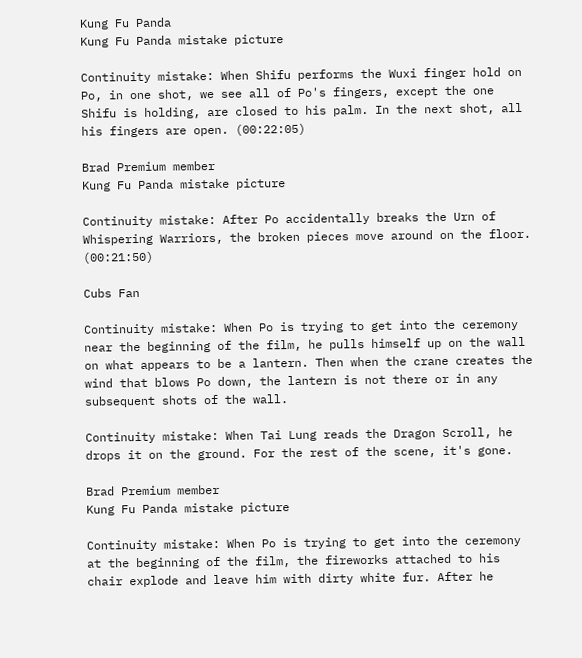Kung Fu Panda
Kung Fu Panda mistake picture

Continuity mistake: When Shifu performs the Wuxi finger hold on Po, in one shot, we see all of Po's fingers, except the one Shifu is holding, are closed to his palm. In the next shot, all his fingers are open. (00:22:05)

Brad Premium member
Kung Fu Panda mistake picture

Continuity mistake: After Po accidentally breaks the Urn of Whispering Warriors, the broken pieces move around on the floor. (00:21:50)

Cubs Fan

Continuity mistake: When Po is trying to get into the ceremony near the beginning of the film, he pulls himself up on the wall on what appears to be a lantern. Then when the crane creates the wind that blows Po down, the lantern is not there or in any subsequent shots of the wall.

Continuity mistake: When Tai Lung reads the Dragon Scroll, he drops it on the ground. For the rest of the scene, it's gone.

Brad Premium member
Kung Fu Panda mistake picture

Continuity mistake: When Po is trying to get into the ceremony at the beginning of the film, the fireworks attached to his chair explode and leave him with dirty white fur. After he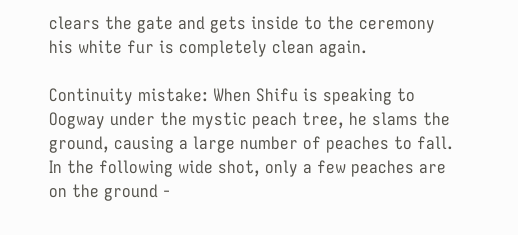clears the gate and gets inside to the ceremony his white fur is completely clean again.

Continuity mistake: When Shifu is speaking to Oogway under the mystic peach tree, he slams the ground, causing a large number of peaches to fall. In the following wide shot, only a few peaches are on the ground -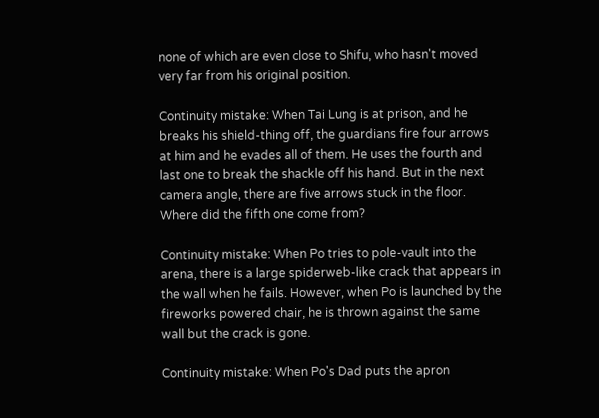none of which are even close to Shifu, who hasn't moved very far from his original position.

Continuity mistake: When Tai Lung is at prison, and he breaks his shield-thing off, the guardians fire four arrows at him and he evades all of them. He uses the fourth and last one to break the shackle off his hand. But in the next camera angle, there are five arrows stuck in the floor. Where did the fifth one come from?

Continuity mistake: When Po tries to pole-vault into the arena, there is a large spiderweb-like crack that appears in the wall when he fails. However, when Po is launched by the fireworks powered chair, he is thrown against the same wall but the crack is gone.

Continuity mistake: When Po's Dad puts the apron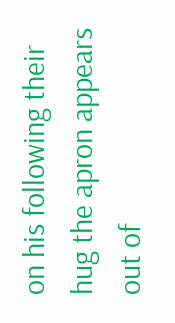on his following their hug the apron appears out of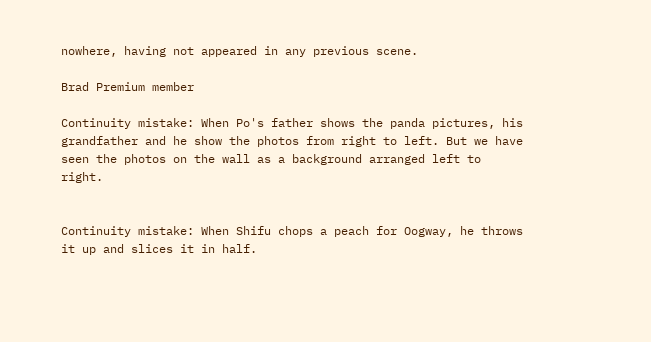nowhere, having not appeared in any previous scene.

Brad Premium member

Continuity mistake: When Po's father shows the panda pictures, his grandfather and he show the photos from right to left. But we have seen the photos on the wall as a background arranged left to right.


Continuity mistake: When Shifu chops a peach for Oogway, he throws it up and slices it in half.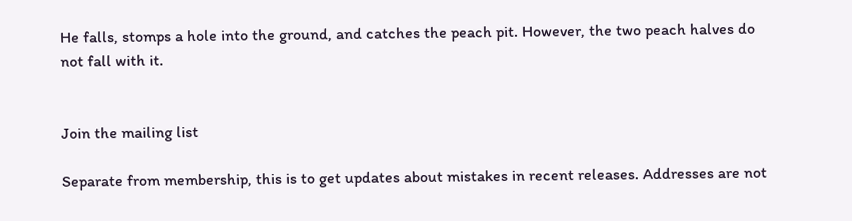He falls, stomps a hole into the ground, and catches the peach pit. However, the two peach halves do not fall with it.


Join the mailing list

Separate from membership, this is to get updates about mistakes in recent releases. Addresses are not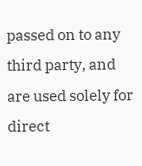passed on to any third party, and are used solely for direct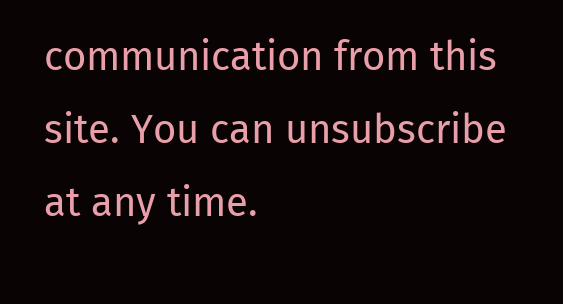communication from this site. You can unsubscribe at any time.